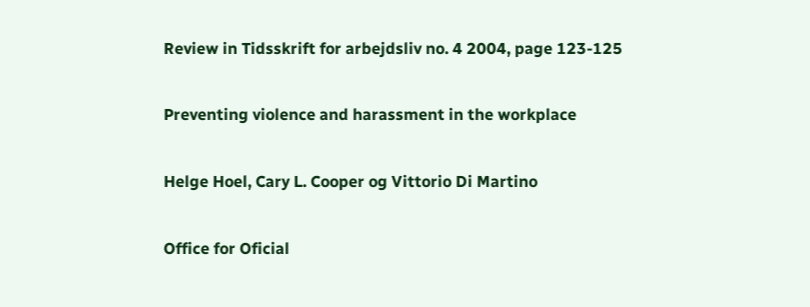Review in Tidsskrift for arbejdsliv no. 4 2004, page 123-125

Preventing violence and harassment in the workplace

Helge Hoel, Cary L. Cooper og Vittorio Di Martino

Office for Oficial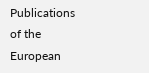Publications of the European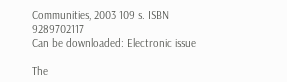Communities, 2003 109 s. ISBN 9289702117
Can be downloaded: Electronic issue

The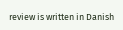review is written in Danish